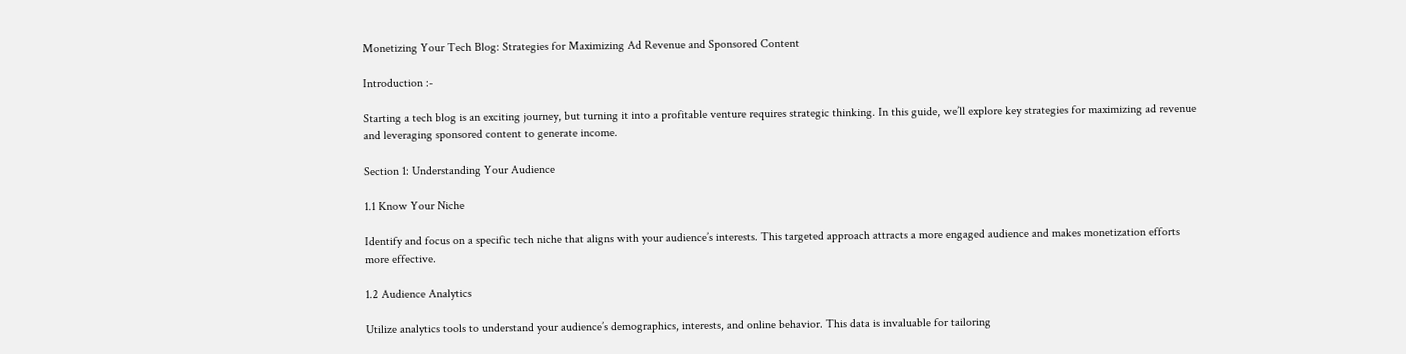Monetizing Your Tech Blog: Strategies for Maximizing Ad Revenue and Sponsored Content

Introduction :-

Starting a tech blog is an exciting journey, but turning it into a profitable venture requires strategic thinking. In this guide, we’ll explore key strategies for maximizing ad revenue and leveraging sponsored content to generate income.

Section 1: Understanding Your Audience

1.1 Know Your Niche

Identify and focus on a specific tech niche that aligns with your audience’s interests. This targeted approach attracts a more engaged audience and makes monetization efforts more effective.

1.2 Audience Analytics

Utilize analytics tools to understand your audience’s demographics, interests, and online behavior. This data is invaluable for tailoring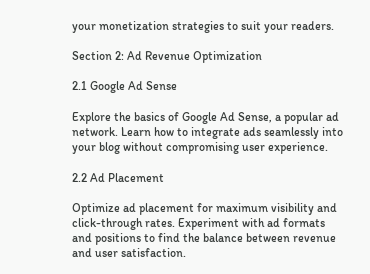your monetization strategies to suit your readers.

Section 2: Ad Revenue Optimization

2.1 Google Ad Sense

Explore the basics of Google Ad Sense, a popular ad network. Learn how to integrate ads seamlessly into your blog without compromising user experience.

2.2 Ad Placement

Optimize ad placement for maximum visibility and click-through rates. Experiment with ad formats and positions to find the balance between revenue and user satisfaction.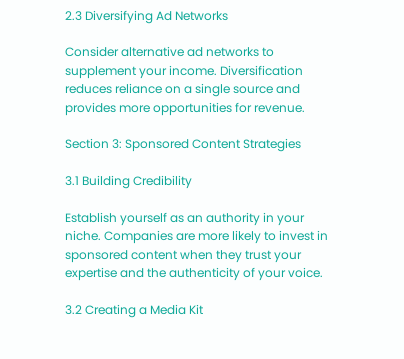2.3 Diversifying Ad Networks

Consider alternative ad networks to supplement your income. Diversification reduces reliance on a single source and provides more opportunities for revenue.

Section 3: Sponsored Content Strategies

3.1 Building Credibility

Establish yourself as an authority in your niche. Companies are more likely to invest in sponsored content when they trust your expertise and the authenticity of your voice.

3.2 Creating a Media Kit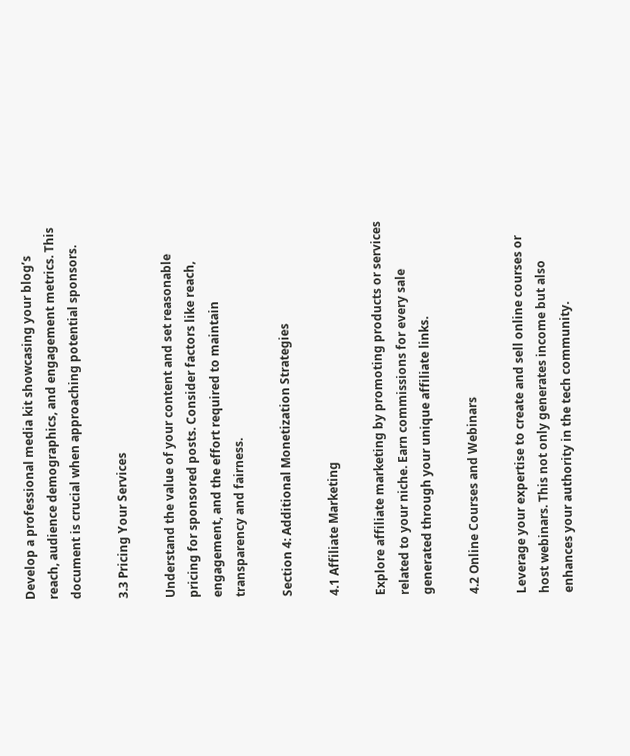Develop a professional media kit showcasing your blog’s reach, audience demographics, and engagement metrics. This document is crucial when approaching potential sponsors.

3.3 Pricing Your Services

Understand the value of your content and set reasonable pricing for sponsored posts. Consider factors like reach, engagement, and the effort required to maintain transparency and fairness.

Section 4: Additional Monetization Strategies

4.1 Affiliate Marketing

Explore affiliate marketing by promoting products or services related to your niche. Earn commissions for every sale generated through your unique affiliate links.

4.2 Online Courses and Webinars

Leverage your expertise to create and sell online courses or host webinars. This not only generates income but also enhances your authority in the tech community.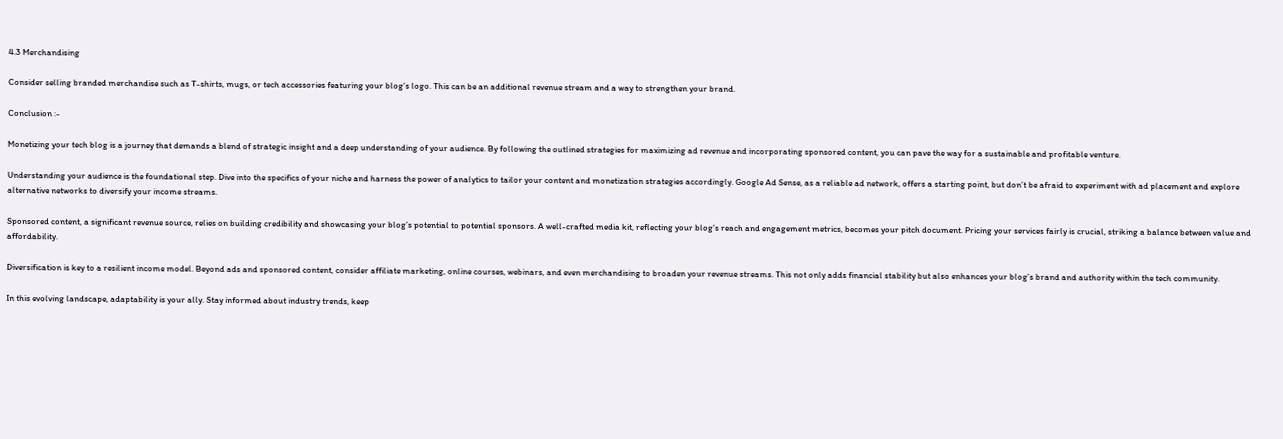4.3 Merchandising

Consider selling branded merchandise such as T-shirts, mugs, or tech accessories featuring your blog’s logo. This can be an additional revenue stream and a way to strengthen your brand.

Conclusion :-

Monetizing your tech blog is a journey that demands a blend of strategic insight and a deep understanding of your audience. By following the outlined strategies for maximizing ad revenue and incorporating sponsored content, you can pave the way for a sustainable and profitable venture.

Understanding your audience is the foundational step. Dive into the specifics of your niche and harness the power of analytics to tailor your content and monetization strategies accordingly. Google Ad Sense, as a reliable ad network, offers a starting point, but don’t be afraid to experiment with ad placement and explore alternative networks to diversify your income streams.

Sponsored content, a significant revenue source, relies on building credibility and showcasing your blog’s potential to potential sponsors. A well-crafted media kit, reflecting your blog’s reach and engagement metrics, becomes your pitch document. Pricing your services fairly is crucial, striking a balance between value and affordability.

Diversification is key to a resilient income model. Beyond ads and sponsored content, consider affiliate marketing, online courses, webinars, and even merchandising to broaden your revenue streams. This not only adds financial stability but also enhances your blog’s brand and authority within the tech community.

In this evolving landscape, adaptability is your ally. Stay informed about industry trends, keep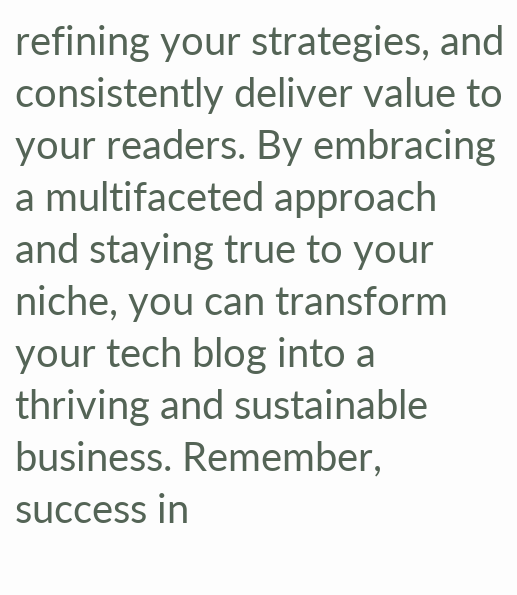refining your strategies, and consistently deliver value to your readers. By embracing a multifaceted approach and staying true to your niche, you can transform your tech blog into a thriving and sustainable business. Remember, success in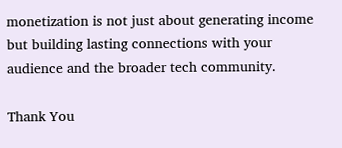monetization is not just about generating income but building lasting connections with your audience and the broader tech community.

Thank You